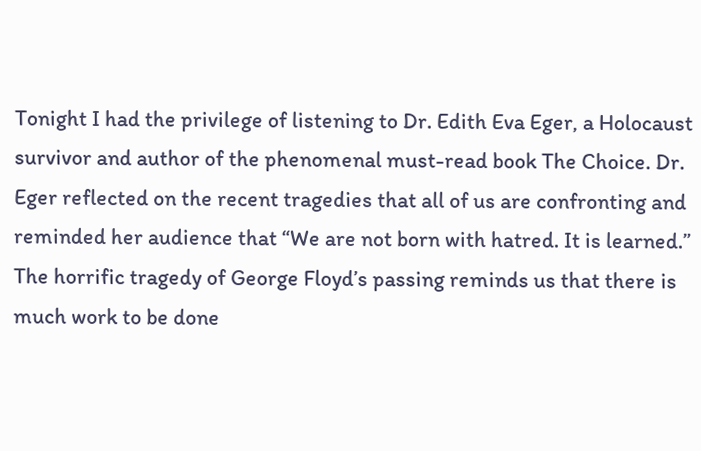Tonight I had the privilege of listening to Dr. Edith Eva Eger, a Holocaust survivor and author of the phenomenal must-read book The Choice. Dr. Eger reflected on the recent tragedies that all of us are confronting and reminded her audience that “We are not born with hatred. It is learned.” The horrific tragedy of George Floyd’s passing reminds us that there is much work to be done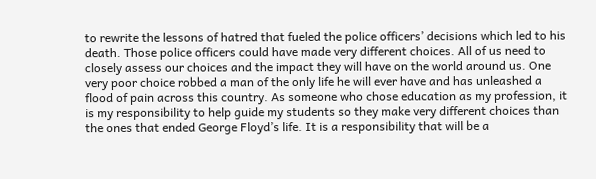to rewrite the lessons of hatred that fueled the police officers’ decisions which led to his death. Those police officers could have made very different choices. All of us need to closely assess our choices and the impact they will have on the world around us. One very poor choice robbed a man of the only life he will ever have and has unleashed a flood of pain across this country. As someone who chose education as my profession, it is my responsibility to help guide my students so they make very different choices than the ones that ended George Floyd’s life. It is a responsibility that will be a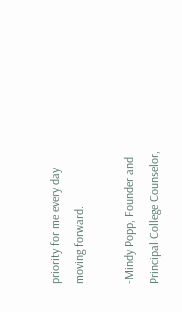priority for me every day moving forward.

-Mindy Popp, Founder and Principal College Counselor,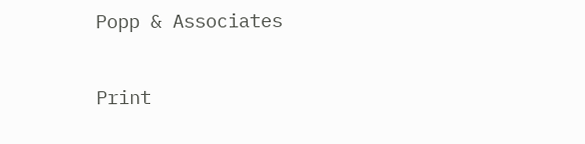Popp & Associates

Print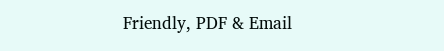Friendly, PDF & Email